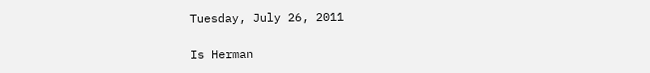Tuesday, July 26, 2011

Is Herman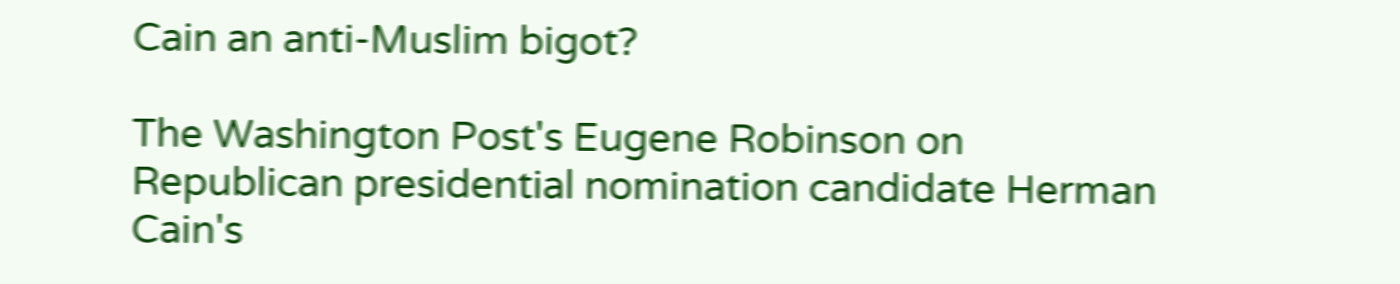Cain an anti-Muslim bigot?

The Washington Post's Eugene Robinson on Republican presidential nomination candidate Herman Cain's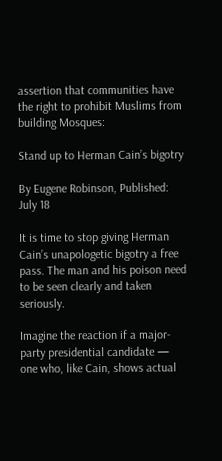assertion that communities have the right to prohibit Muslims from building Mosques:

Stand up to Herman Cain’s bigotry

By Eugene Robinson, Published: July 18

It is time to stop giving Herman Cain’s unapologetic bigotry a free pass. The man and his poison need to be seen clearly and taken seriously.

Imagine the reaction if a major-party presidential candidate — one who, like Cain, shows actual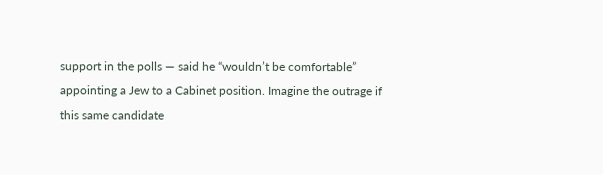support in the polls — said he “wouldn’t be comfortable” appointing a Jew to a Cabinet position. Imagine the outrage if this same candidate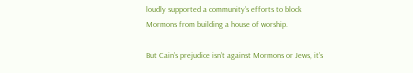loudly supported a community’s efforts to block Mormons from building a house of worship.

But Cain’s prejudice isn’t against Mormons or Jews, it’s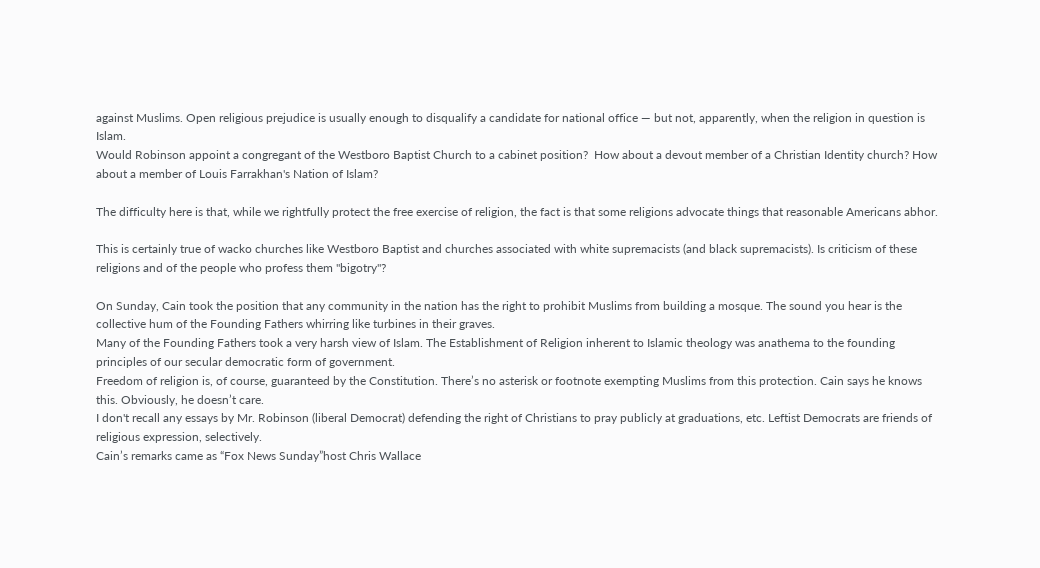against Muslims. Open religious prejudice is usually enough to disqualify a candidate for national office — but not, apparently, when the religion in question is Islam.
Would Robinson appoint a congregant of the Westboro Baptist Church to a cabinet position?  How about a devout member of a Christian Identity church? How about a member of Louis Farrakhan's Nation of Islam?

The difficulty here is that, while we rightfully protect the free exercise of religion, the fact is that some religions advocate things that reasonable Americans abhor.

This is certainly true of wacko churches like Westboro Baptist and churches associated with white supremacists (and black supremacists). Is criticism of these religions and of the people who profess them "bigotry"?

On Sunday, Cain took the position that any community in the nation has the right to prohibit Muslims from building a mosque. The sound you hear is the collective hum of the Founding Fathers whirring like turbines in their graves.
Many of the Founding Fathers took a very harsh view of Islam. The Establishment of Religion inherent to Islamic theology was anathema to the founding principles of our secular democratic form of government.
Freedom of religion is, of course, guaranteed by the Constitution. There’s no asterisk or footnote exempting Muslims from this protection. Cain says he knows this. Obviously, he doesn’t care.
I don't recall any essays by Mr. Robinson (liberal Democrat) defending the right of Christians to pray publicly at graduations, etc. Leftist Democrats are friends of religious expression, selectively.
Cain’s remarks came as “Fox News Sunday”host Chris Wallace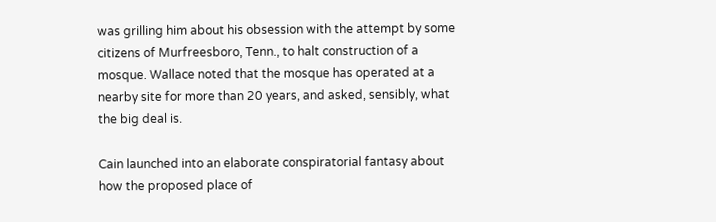was grilling him about his obsession with the attempt by some citizens of Murfreesboro, Tenn., to halt construction of a mosque. Wallace noted that the mosque has operated at a nearby site for more than 20 years, and asked, sensibly, what the big deal is.

Cain launched into an elaborate conspiratorial fantasy about how the proposed place of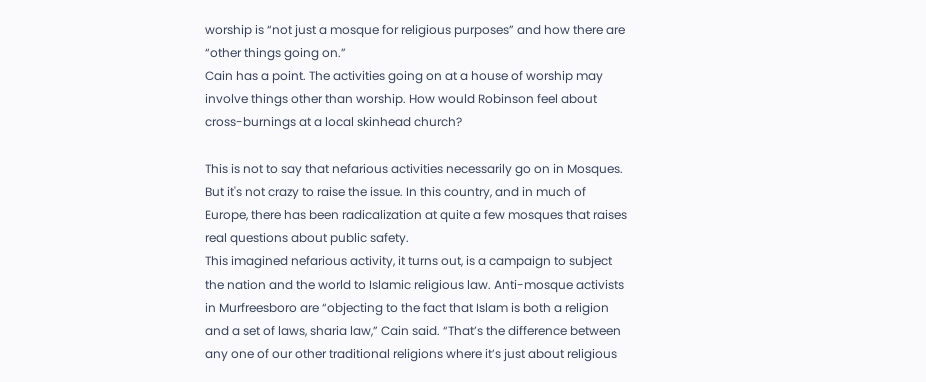worship is “not just a mosque for religious purposes” and how there are “other things going on.”
Cain has a point. The activities going on at a house of worship may involve things other than worship. How would Robinson feel about cross-burnings at a local skinhead church?

This is not to say that nefarious activities necessarily go on in Mosques. But it's not crazy to raise the issue. In this country, and in much of Europe, there has been radicalization at quite a few mosques that raises real questions about public safety.
This imagined nefarious activity, it turns out, is a campaign to subject the nation and the world to Islamic religious law. Anti-mosque activists in Murfreesboro are “objecting to the fact that Islam is both a religion and a set of laws, sharia law,” Cain said. “That’s the difference between any one of our other traditional religions where it’s just about religious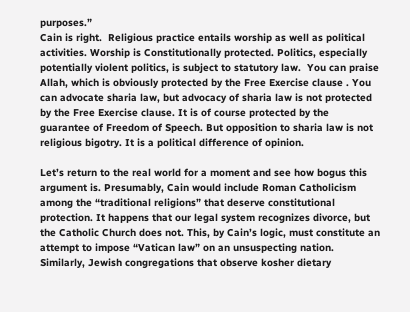purposes.”
Cain is right.  Religious practice entails worship as well as political activities. Worship is Constitutionally protected. Politics, especially potentially violent politics, is subject to statutory law.  You can praise Allah, which is obviously protected by the Free Exercise clause . You can advocate sharia law, but advocacy of sharia law is not protected by the Free Exercise clause. It is of course protected by the guarantee of Freedom of Speech. But opposition to sharia law is not religious bigotry. It is a political difference of opinion.

Let’s return to the real world for a moment and see how bogus this argument is. Presumably, Cain would include Roman Catholicism among the “traditional religions” that deserve constitutional protection. It happens that our legal system recognizes divorce, but the Catholic Church does not. This, by Cain’s logic, must constitute an attempt to impose “Vatican law” on an unsuspecting nation.
Similarly, Jewish congregations that observe kosher dietary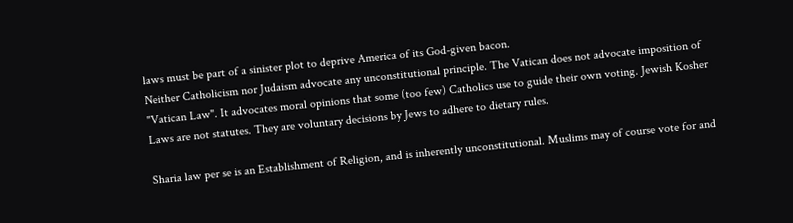laws must be part of a sinister plot to deprive America of its God-given bacon.
Neither Catholicism nor Judaism advocate any unconstitutional principle. The Vatican does not advocate imposition of "Vatican Law". It advocates moral opinions that some (too few) Catholics use to guide their own voting. Jewish Kosher Laws are not statutes. They are voluntary decisions by Jews to adhere to dietary rules.

Sharia law per se is an Establishment of Religion, and is inherently unconstitutional. Muslims may of course vote for and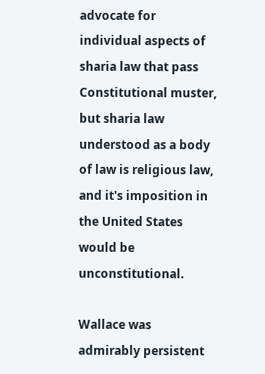advocate for individual aspects of sharia law that pass Constitutional muster, but sharia law understood as a body of law is religious law, and it's imposition in the United States would be unconstitutional.

Wallace was admirably persistent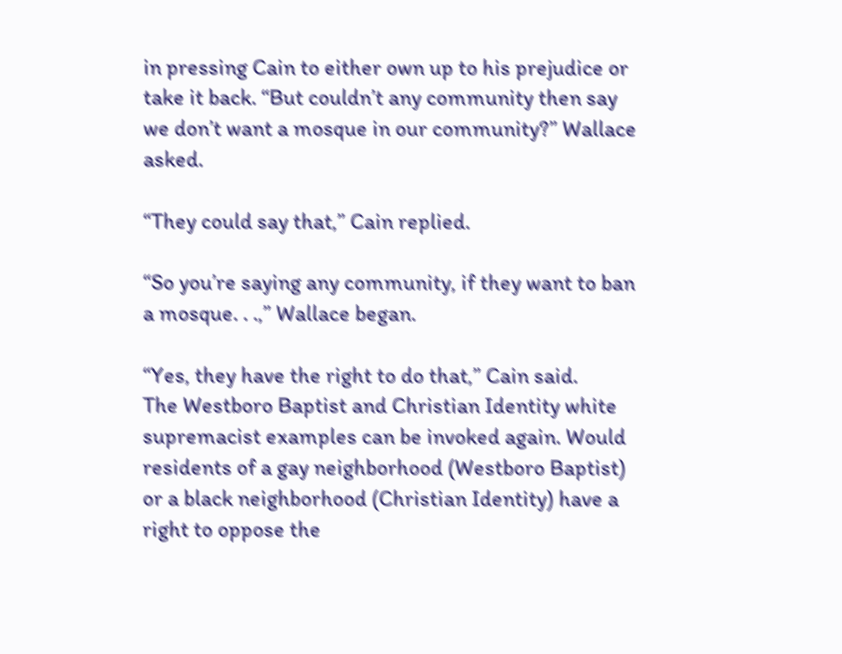in pressing Cain to either own up to his prejudice or take it back. “But couldn’t any community then say we don’t want a mosque in our community?” Wallace asked.

“They could say that,” Cain replied.

“So you’re saying any community, if they want to ban a mosque. . .,” Wallace began.

“Yes, they have the right to do that,” Cain said.
The Westboro Baptist and Christian Identity white supremacist examples can be invoked again. Would residents of a gay neighborhood (Westboro Baptist) or a black neighborhood (Christian Identity) have a right to oppose the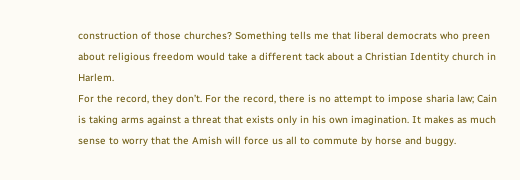construction of those churches? Something tells me that liberal democrats who preen about religious freedom would take a different tack about a Christian Identity church in Harlem.
For the record, they don’t. For the record, there is no attempt to impose sharia law; Cain is taking arms against a threat that exists only in his own imagination. It makes as much sense to worry that the Amish will force us all to commute by horse and buggy.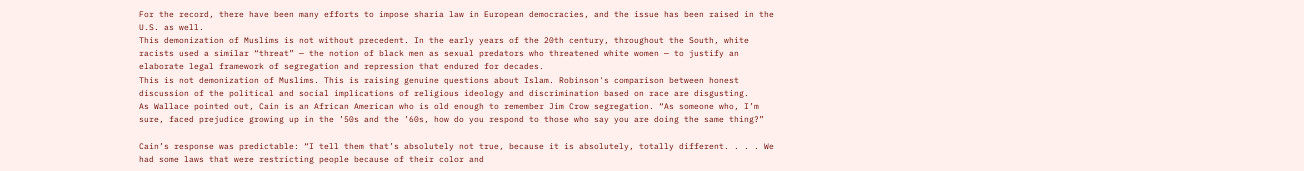For the record, there have been many efforts to impose sharia law in European democracies, and the issue has been raised in the U.S. as well.
This demonization of Muslims is not without precedent. In the early years of the 20th century, throughout the South, white racists used a similar “threat” — the notion of black men as sexual predators who threatened white women — to justify an elaborate legal framework of segregation and repression that endured for decades.
This is not demonization of Muslims. This is raising genuine questions about Islam. Robinson's comparison between honest discussion of the political and social implications of religious ideology and discrimination based on race are disgusting.
As Wallace pointed out, Cain is an African American who is old enough to remember Jim Crow segregation. “As someone who, I’m sure, faced prejudice growing up in the ’50s and the ’60s, how do you respond to those who say you are doing the same thing?”

Cain’s response was predictable: “I tell them that’s absolutely not true, because it is absolutely, totally different. . . . We had some laws that were restricting people because of their color and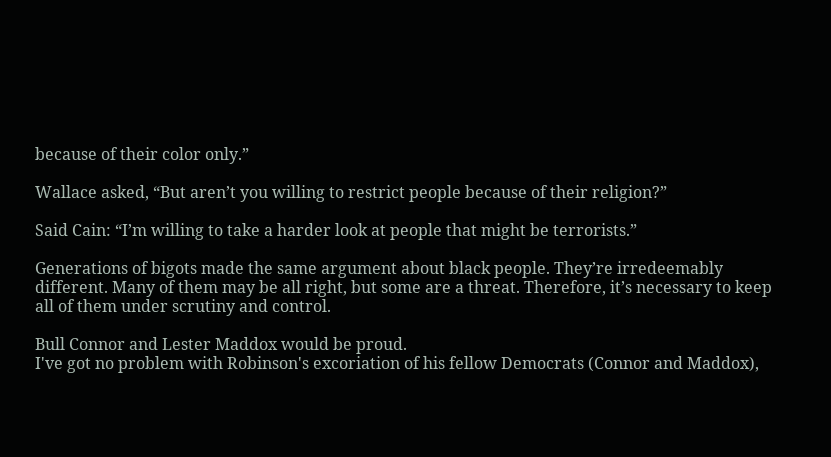because of their color only.”

Wallace asked, “But aren’t you willing to restrict people because of their religion?”

Said Cain: “I’m willing to take a harder look at people that might be terrorists.”

Generations of bigots made the same argument about black people. They’re irredeemably different. Many of them may be all right, but some are a threat. Therefore, it’s necessary to keep all of them under scrutiny and control.

Bull Connor and Lester Maddox would be proud.
I've got no problem with Robinson's excoriation of his fellow Democrats (Connor and Maddox),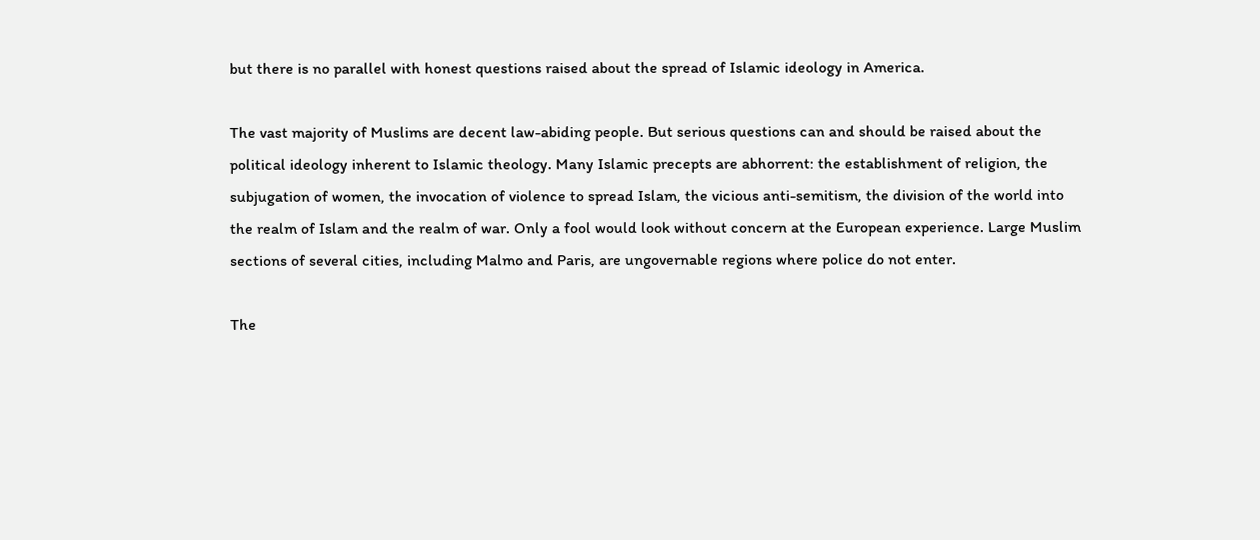but there is no parallel with honest questions raised about the spread of Islamic ideology in America.

The vast majority of Muslims are decent law-abiding people. But serious questions can and should be raised about the political ideology inherent to Islamic theology. Many Islamic precepts are abhorrent: the establishment of religion, the subjugation of women, the invocation of violence to spread Islam, the vicious anti-semitism, the division of the world into the realm of Islam and the realm of war. Only a fool would look without concern at the European experience. Large Muslim sections of several cities, including Malmo and Paris, are ungovernable regions where police do not enter.

The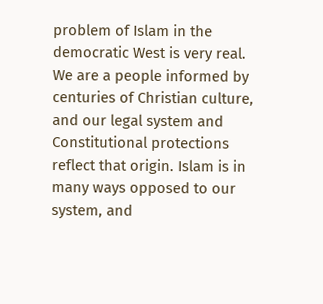problem of Islam in the democratic West is very real. We are a people informed by centuries of Christian culture, and our legal system and Constitutional protections reflect that origin. Islam is in many ways opposed to our system, and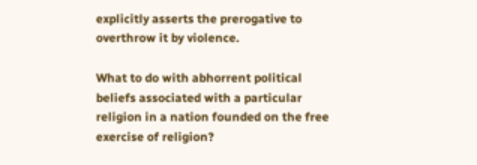explicitly asserts the prerogative to overthrow it by violence.

What to do with abhorrent political beliefs associated with a particular religion in a nation founded on the free exercise of religion?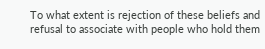To what extent is rejection of these beliefs and refusal to associate with people who hold them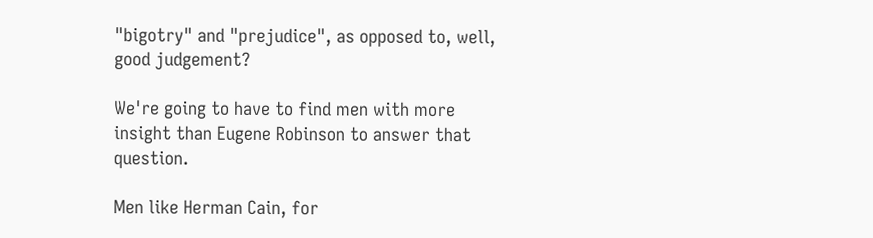"bigotry" and "prejudice", as opposed to, well, good judgement?

We're going to have to find men with more insight than Eugene Robinson to answer that question.

Men like Herman Cain, for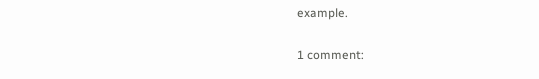example.

1 comment: